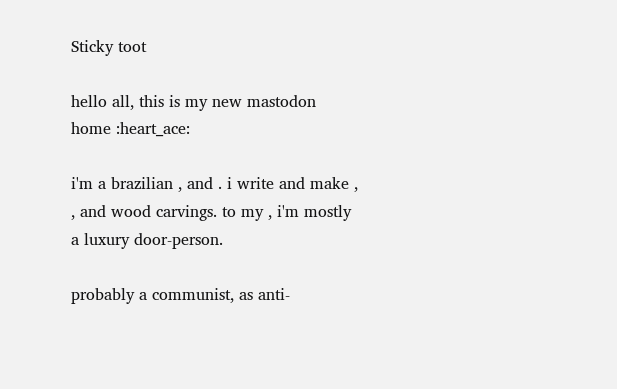Sticky toot

hello all, this is my new mastodon home :heart_ace:

i'm a brazilian , and . i write and make , , and wood carvings. to my , i'm mostly a luxury door-person.

probably a communist, as anti-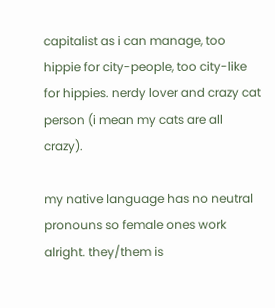capitalist as i can manage, too hippie for city-people, too city-like for hippies. nerdy lover and crazy cat person (i mean my cats are all crazy).

my native language has no neutral pronouns so female ones work alright. they/them is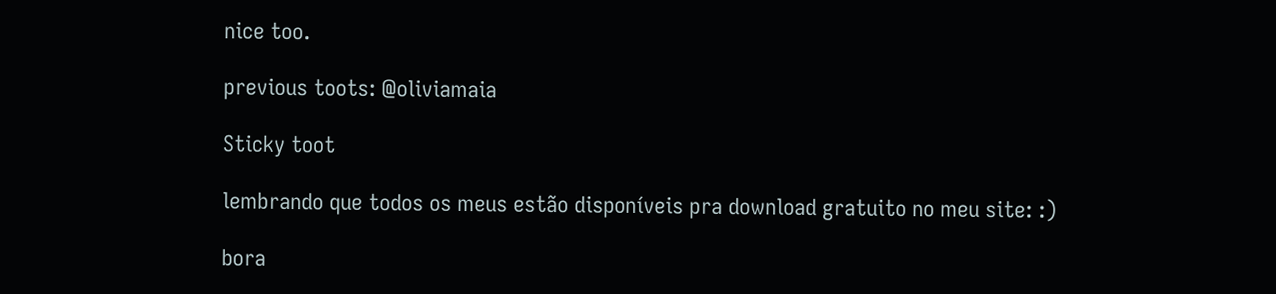nice too.

previous toots: @oliviamaia

Sticky toot

lembrando que todos os meus estão disponíveis pra download gratuito no meu site: :)

bora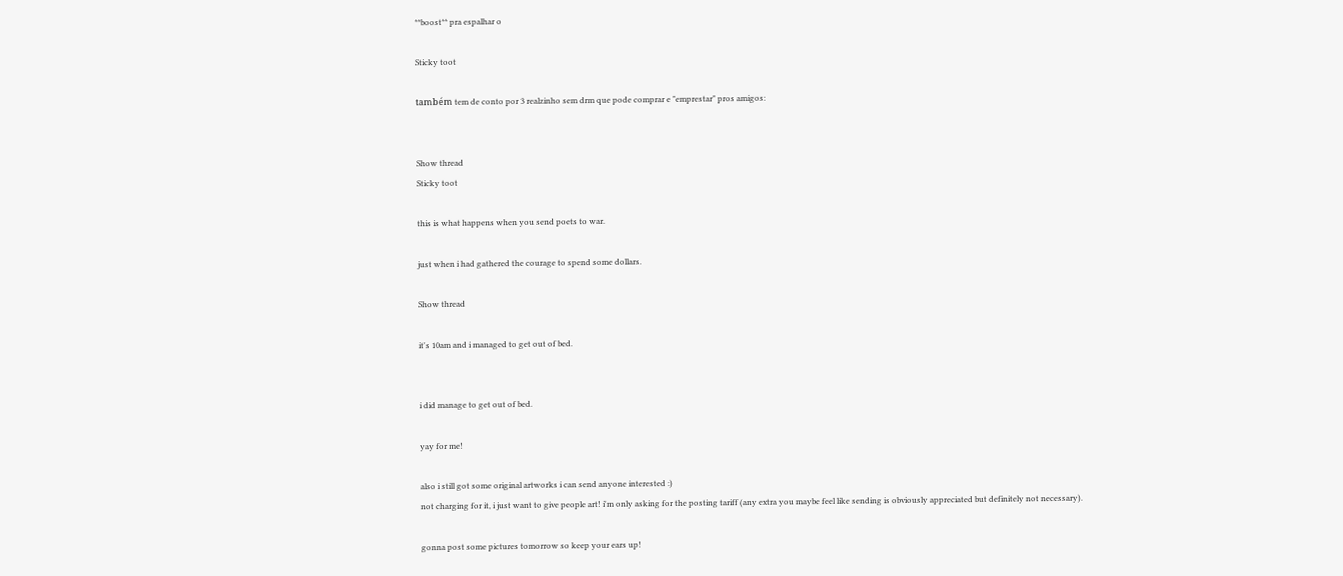**boost** pra espalhar o

Sticky toot

também tem de conto por 3 realzinho sem drm que pode comprar e "emprestar" pros amigos:


Show thread
Sticky toot

this is what happens when you send poets to war.

just when i had gathered the courage to spend some dollars.

Show thread

it's 10am and i managed to get out of bed.


i did manage to get out of bed.

yay for me!

also i still got some original artworks i can send anyone interested :)
not charging for it, i just want to give people art! i'm only asking for the posting tariff (any extra you maybe feel like sending is obviously appreciated but definitely not necessary).

gonna post some pictures tomorrow so keep your ears up!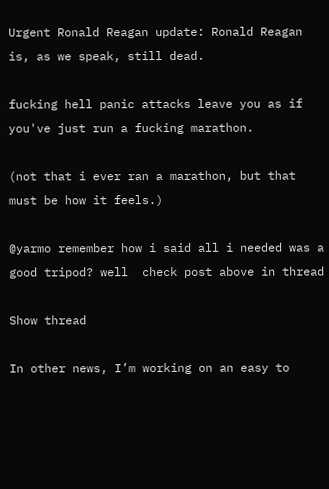Urgent Ronald Reagan update: Ronald Reagan is, as we speak, still dead.

fucking hell panic attacks leave you as if you've just run a fucking marathon.

(not that i ever ran a marathon, but that must be how it feels.)

@yarmo remember how i said all i needed was a good tripod? well  check post above in thread

Show thread

In other news, I’m working on an easy to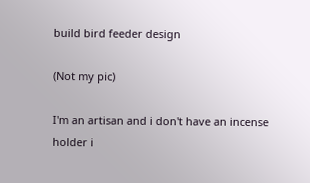build bird feeder design

(Not my pic)

I'm an artisan and i don't have an incense holder i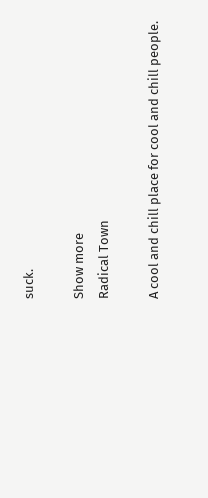suck.

Show more
Radical Town

A cool and chill place for cool and chill people.